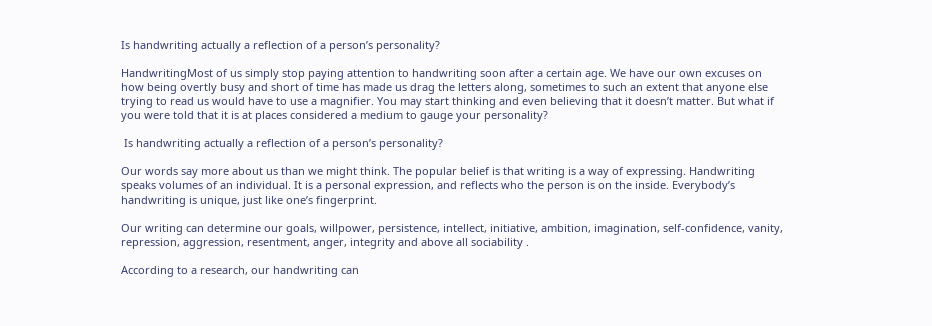Is handwriting actually a reflection of a person’s personality?

HandwritingMost of us simply stop paying attention to handwriting soon after a certain age. We have our own excuses on how being overtly busy and short of time has made us drag the letters along, sometimes to such an extent that anyone else trying to read us would have to use a magnifier. You may start thinking and even believing that it doesn’t matter. But what if you were told that it is at places considered a medium to gauge your personality?

 Is handwriting actually a reflection of a person’s personality?

Our words say more about us than we might think. The popular belief is that writing is a way of expressing. Handwriting speaks volumes of an individual. It is a personal expression, and reflects who the person is on the inside. Everybody’s handwriting is unique, just like one’s fingerprint.

Our writing can determine our goals, willpower, persistence, intellect, initiative, ambition, imagination, self-confidence, vanity, repression, aggression, resentment, anger, integrity and above all sociability .

According to a research, our handwriting can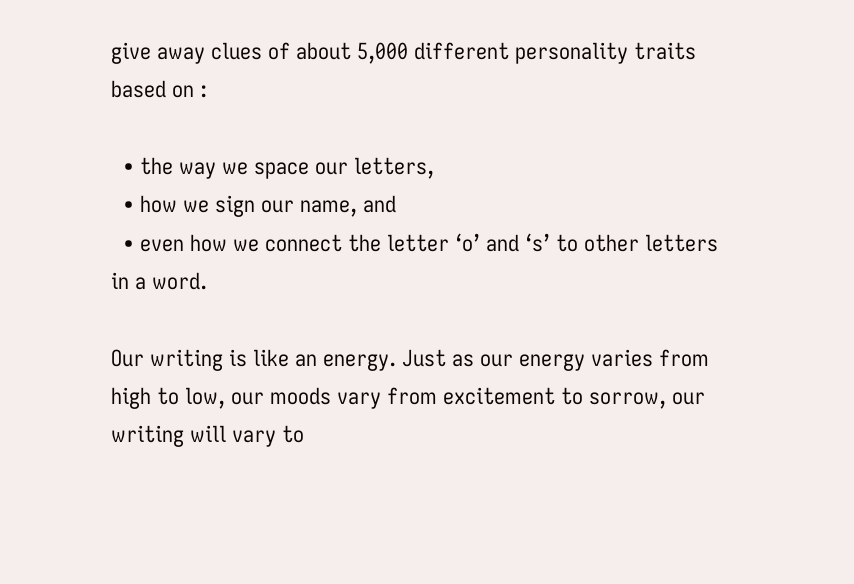give away clues of about 5,000 different personality traits based on :

  • the way we space our letters,
  • how we sign our name, and
  • even how we connect the letter ‘o’ and ‘s’ to other letters in a word.

Our writing is like an energy. Just as our energy varies from high to low, our moods vary from excitement to sorrow, our writing will vary to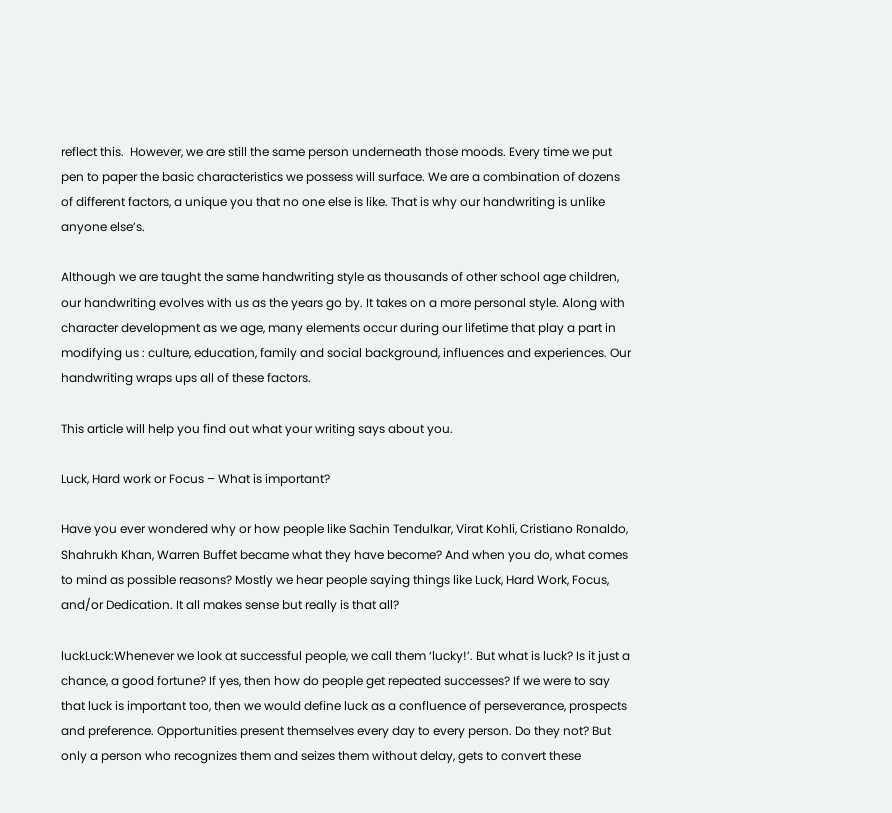reflect this.  However, we are still the same person underneath those moods. Every time we put pen to paper the basic characteristics we possess will surface. We are a combination of dozens of different factors, a unique you that no one else is like. That is why our handwriting is unlike anyone else’s.

Although we are taught the same handwriting style as thousands of other school age children, our handwriting evolves with us as the years go by. It takes on a more personal style. Along with character development as we age, many elements occur during our lifetime that play a part in modifying us : culture, education, family and social background, influences and experiences. Our handwriting wraps ups all of these factors.

This article will help you find out what your writing says about you.

Luck, Hard work or Focus – What is important?

Have you ever wondered why or how people like Sachin Tendulkar, Virat Kohli, Cristiano Ronaldo, Shahrukh Khan, Warren Buffet became what they have become? And when you do, what comes to mind as possible reasons? Mostly we hear people saying things like Luck, Hard Work, Focus, and/or Dedication. It all makes sense but really is that all?

luckLuck:Whenever we look at successful people, we call them ‘lucky!’. But what is luck? Is it just a chance, a good fortune? If yes, then how do people get repeated successes? If we were to say that luck is important too, then we would define luck as a confluence of perseverance, prospects and preference. Opportunities present themselves every day to every person. Do they not? But only a person who recognizes them and seizes them without delay, gets to convert these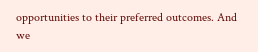opportunities to their preferred outcomes. And we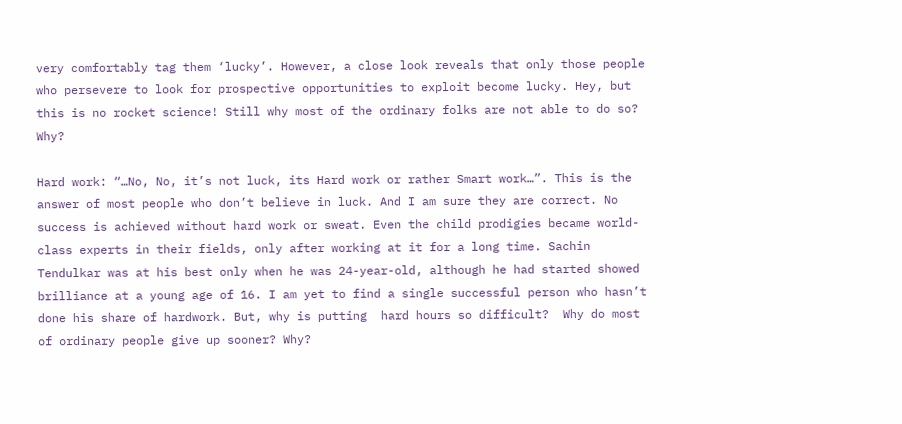very comfortably tag them ‘lucky’. However, a close look reveals that only those people who persevere to look for prospective opportunities to exploit become lucky. Hey, but this is no rocket science! Still why most of the ordinary folks are not able to do so? Why?

Hard work: “…No, No, it’s not luck, its Hard work or rather Smart work…”. This is the answer of most people who don’t believe in luck. And I am sure they are correct. No success is achieved without hard work or sweat. Even the child prodigies became world-class experts in their fields, only after working at it for a long time. Sachin Tendulkar was at his best only when he was 24-year-old, although he had started showed brilliance at a young age of 16. I am yet to find a single successful person who hasn’t done his share of hardwork. But, why is putting  hard hours so difficult?  Why do most of ordinary people give up sooner? Why?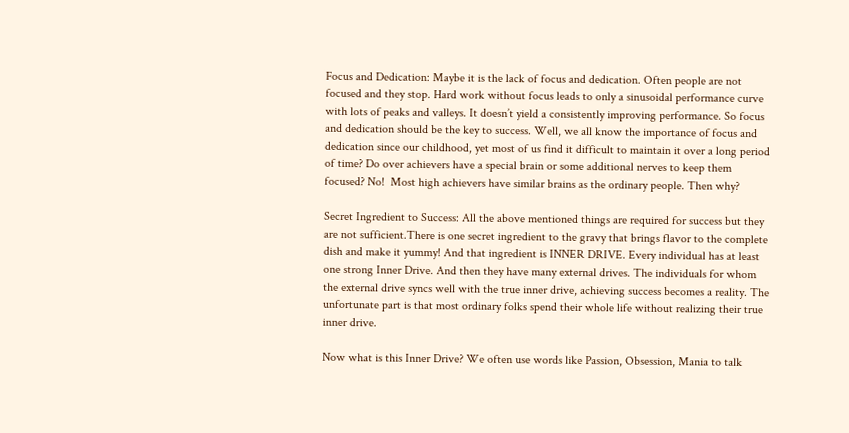Focus and Dedication: Maybe it is the lack of focus and dedication. Often people are not focused and they stop. Hard work without focus leads to only a sinusoidal performance curve with lots of peaks and valleys. It doesn’t yield a consistently improving performance. So focus and dedication should be the key to success. Well, we all know the importance of focus and dedication since our childhood, yet most of us find it difficult to maintain it over a long period of time? Do over achievers have a special brain or some additional nerves to keep them focused? No!  Most high achievers have similar brains as the ordinary people. Then why?

Secret Ingredient to Success: All the above mentioned things are required for success but they are not sufficient.There is one secret ingredient to the gravy that brings flavor to the complete dish and make it yummy! And that ingredient is INNER DRIVE. Every individual has at least one strong Inner Drive. And then they have many external drives. The individuals for whom the external drive syncs well with the true inner drive, achieving success becomes a reality. The unfortunate part is that most ordinary folks spend their whole life without realizing their true inner drive.

Now what is this Inner Drive? We often use words like Passion, Obsession, Mania to talk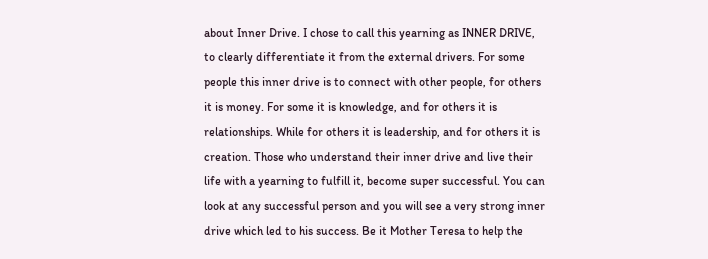about Inner Drive. I chose to call this yearning as INNER DRIVE, to clearly differentiate it from the external drivers. For some people this inner drive is to connect with other people, for others it is money. For some it is knowledge, and for others it is relationships. While for others it is leadership, and for others it is creation. Those who understand their inner drive and live their life with a yearning to fulfill it, become super successful. You can look at any successful person and you will see a very strong inner drive which led to his success. Be it Mother Teresa to help the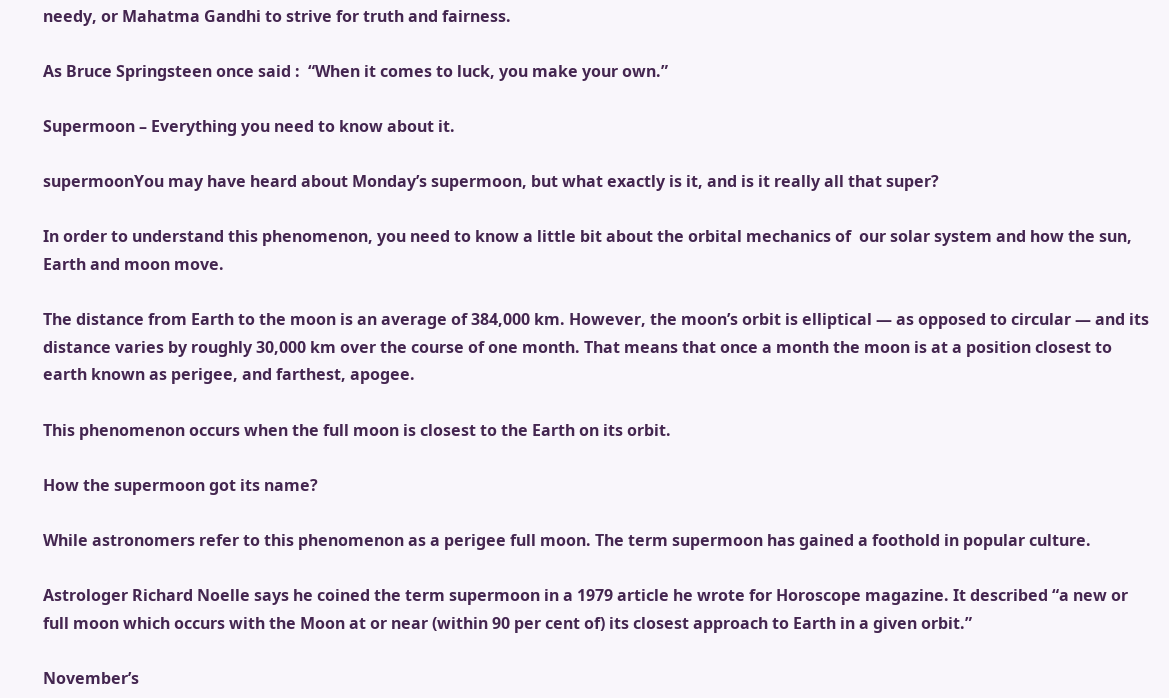needy, or Mahatma Gandhi to strive for truth and fairness.

As Bruce Springsteen once said :  “When it comes to luck, you make your own.”

Supermoon – Everything you need to know about it.

supermoonYou may have heard about Monday’s supermoon, but what exactly is it, and is it really all that super?

In order to understand this phenomenon, you need to know a little bit about the orbital mechanics of  our solar system and how the sun, Earth and moon move.

The distance from Earth to the moon is an average of 384,000 km. However, the moon’s orbit is elliptical — as opposed to circular — and its distance varies by roughly 30,000 km over the course of one month. That means that once a month the moon is at a position closest to earth known as perigee, and farthest, apogee.

This phenomenon occurs when the full moon is closest to the Earth on its orbit.

How the supermoon got its name?

While astronomers refer to this phenomenon as a perigee full moon. The term supermoon has gained a foothold in popular culture.

Astrologer Richard Noelle says he coined the term supermoon in a 1979 article he wrote for Horoscope magazine. It described “a new or full moon which occurs with the Moon at or near (within 90 per cent of) its closest approach to Earth in a given orbit.”

November’s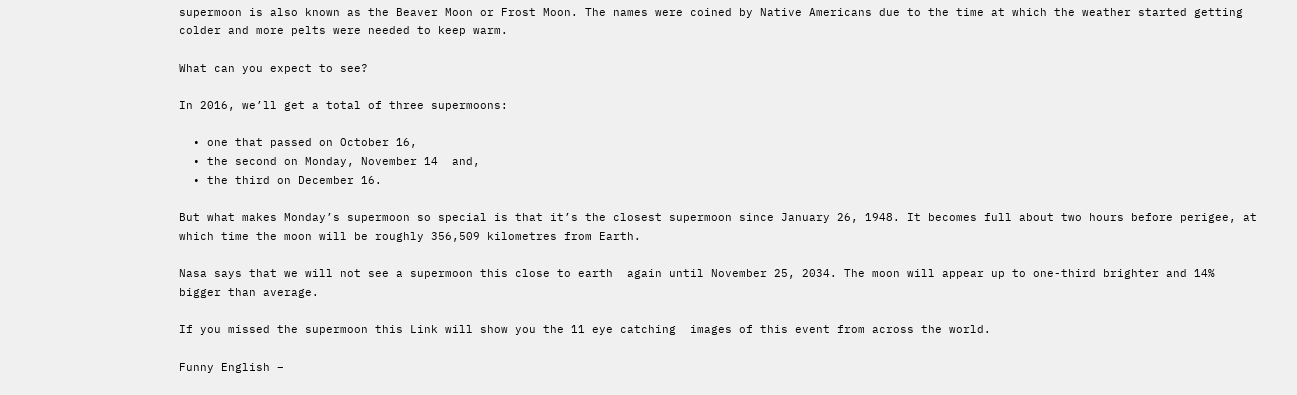supermoon is also known as the Beaver Moon or Frost Moon. The names were coined by Native Americans due to the time at which the weather started getting colder and more pelts were needed to keep warm.

What can you expect to see?

In 2016, we’ll get a total of three supermoons:

  • one that passed on October 16,
  • the second on Monday, November 14  and,
  • the third on December 16.

But what makes Monday’s supermoon so special is that it’s the closest supermoon since January 26, 1948. It becomes full about two hours before perigee, at which time the moon will be roughly 356,509 kilometres from Earth.

Nasa says that we will not see a supermoon this close to earth  again until November 25, 2034. The moon will appear up to one-third brighter and 14% bigger than average.

If you missed the supermoon this Link will show you the 11 eye catching  images of this event from across the world.

Funny English –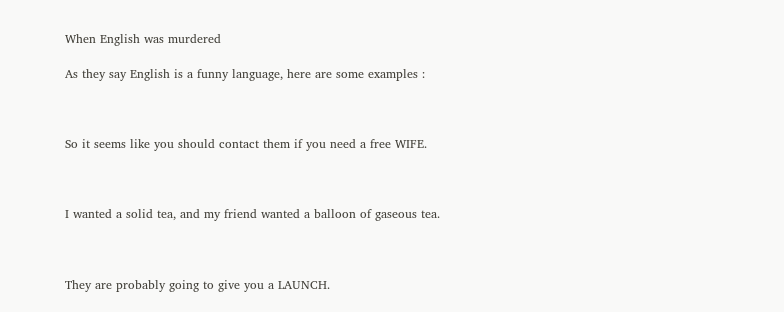When English was murdered

As they say English is a funny language, here are some examples :



So it seems like you should contact them if you need a free WIFE.



I wanted a solid tea, and my friend wanted a balloon of gaseous tea.



They are probably going to give you a LAUNCH.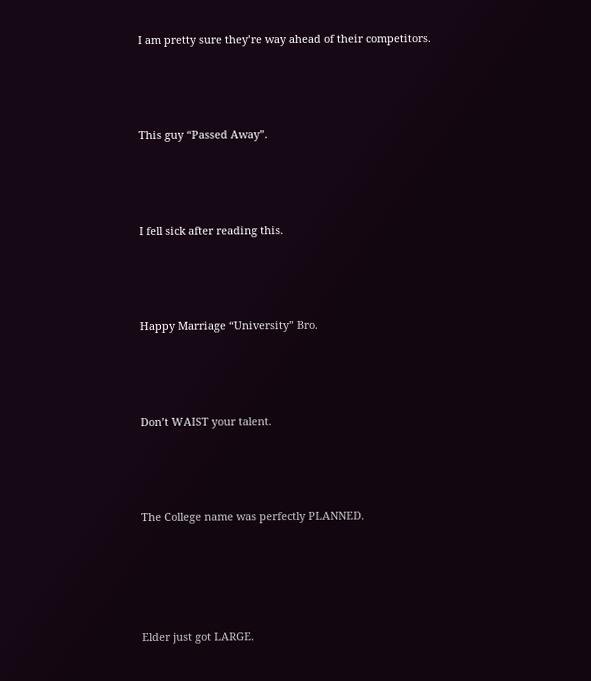I am pretty sure they’re way ahead of their competitors.



This guy “Passed Away”.



I fell sick after reading this.



Happy Marriage “University” Bro.



Don’t WAIST your talent.



The College name was perfectly PLANNED.




Elder just got LARGE.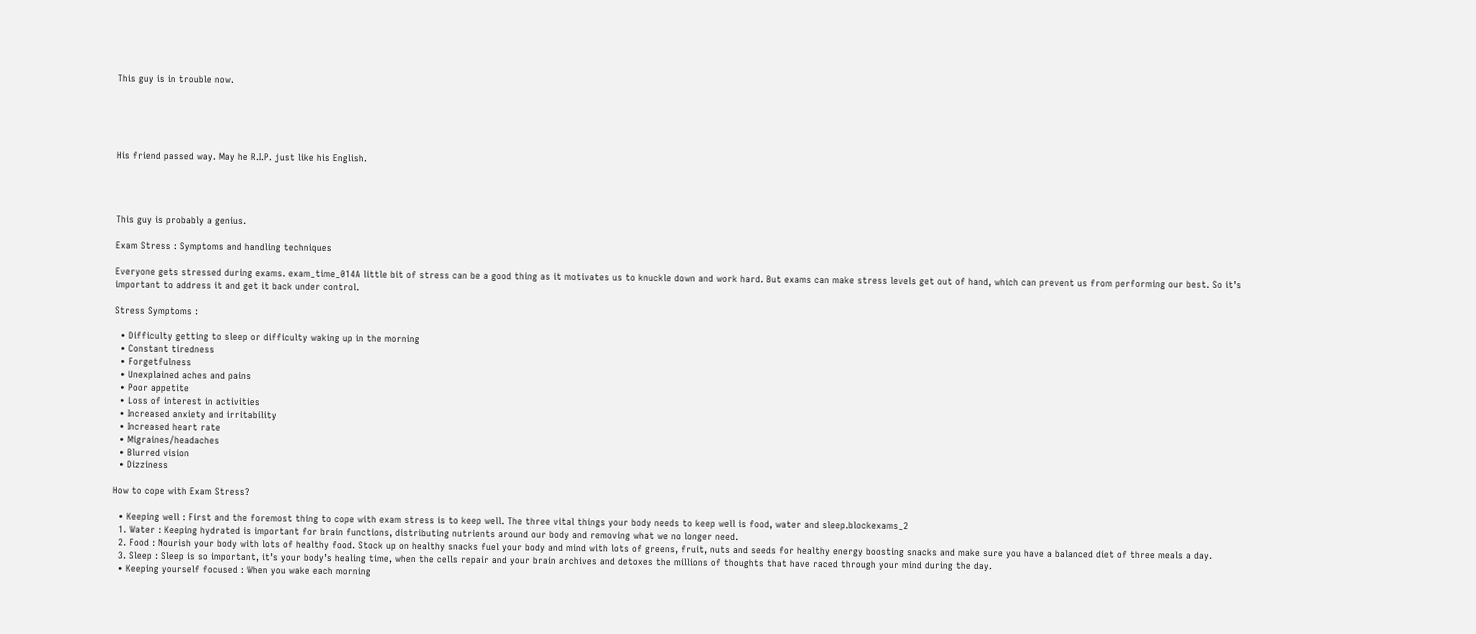This guy is in trouble now.





His friend passed way. May he R.I.P. just like his English.




This guy is probably a genius.

Exam Stress : Symptoms and handling techniques

Everyone gets stressed during exams. exam_time_014A little bit of stress can be a good thing as it motivates us to knuckle down and work hard. But exams can make stress levels get out of hand, which can prevent us from performing our best. So it’s important to address it and get it back under control.

Stress Symptoms :

  • Difficulty getting to sleep or difficulty waking up in the morning
  • Constant tiredness
  • Forgetfulness
  • Unexplained aches and pains
  • Poor appetite
  • Loss of interest in activities
  • Increased anxiety and irritability
  • Increased heart rate
  • Migraines/headaches
  • Blurred vision
  • Dizziness

How to cope with Exam Stress?

  • Keeping well : First and the foremost thing to cope with exam stress is to keep well. The three vital things your body needs to keep well is food, water and sleep.blockexams_2
  1. Water : Keeping hydrated is important for brain functions, distributing nutrients around our body and removing what we no longer need.
  2. Food : Nourish your body with lots of healthy food. Stock up on healthy snacks fuel your body and mind with lots of greens, fruit, nuts and seeds for healthy energy boosting snacks and make sure you have a balanced diet of three meals a day.
  3. Sleep : Sleep is so important, it’s your body’s healing time, when the cells repair and your brain archives and detoxes the millions of thoughts that have raced through your mind during the day.
  • Keeping yourself focused : When you wake each morning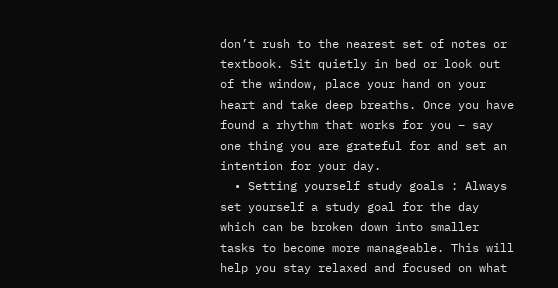don’t rush to the nearest set of notes or textbook. Sit quietly in bed or look out of the window, place your hand on your heart and take deep breaths. Once you have found a rhythm that works for you – say one thing you are grateful for and set an intention for your day.
  • Setting yourself study goals : Always set yourself a study goal for the day which can be broken down into smaller tasks to become more manageable. This will help you stay relaxed and focused on what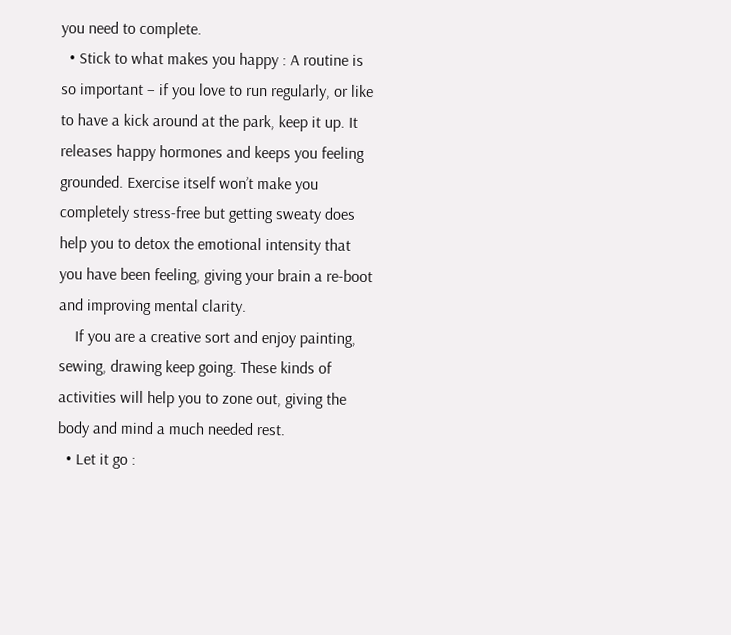you need to complete.
  • Stick to what makes you happy : A routine is so important – if you love to run regularly, or like to have a kick around at the park, keep it up. It releases happy hormones and keeps you feeling grounded. Exercise itself won’t make you completely stress-free but getting sweaty does help you to detox the emotional intensity that you have been feeling, giving your brain a re-boot and improving mental clarity.
    If you are a creative sort and enjoy painting, sewing, drawing keep going. These kinds of activities will help you to zone out, giving the body and mind a much needed rest.
  • Let it go :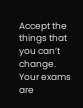Accept the things that you can’t change. Your exams are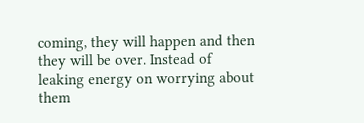coming, they will happen and then they will be over. Instead of leaking energy on worrying about them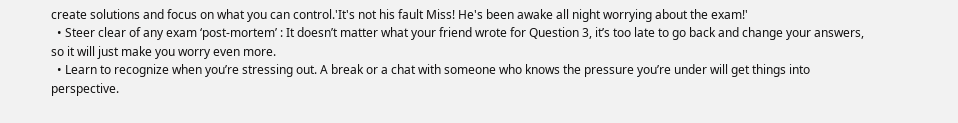create solutions and focus on what you can control.'It's not his fault Miss! He's been awake all night worrying about the exam!'
  • Steer clear of any exam ‘post-mortem’ : It doesn’t matter what your friend wrote for Question 3, it’s too late to go back and change your answers, so it will just make you worry even more.
  • Learn to recognize when you’re stressing out. A break or a chat with someone who knows the pressure you’re under will get things into perspective.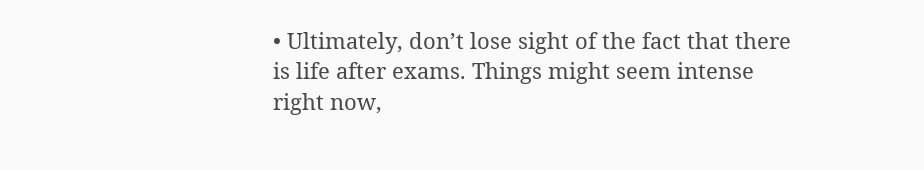• Ultimately, don’t lose sight of the fact that there is life after exams. Things might seem intense right now,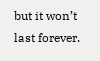but it won’t last forever.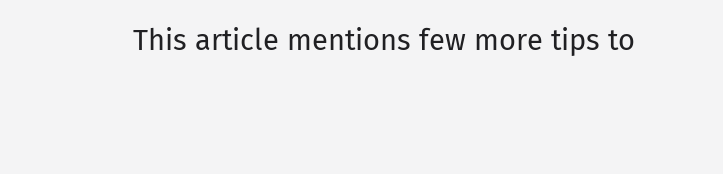This article mentions few more tips to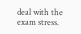deal with the exam stress.